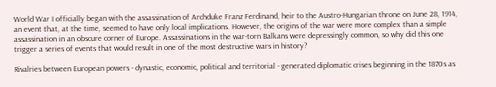World War I officially began with the assassination of Archduke Franz Ferdinand, heir to the Austro-Hungarian throne on June 28, 1914, an event that, at the time, seemed to have only local implications. However, the origins of the war were more complex than a simple assassination in an obscure corner of Europe. Assassinations in the war-torn Balkans were depressingly common, so why did this one trigger a series of events that would result in one of the most destructive wars in history?

Rivalries between European powers - dynastic, economic, political and territorial - generated diplomatic crises beginning in the 1870s as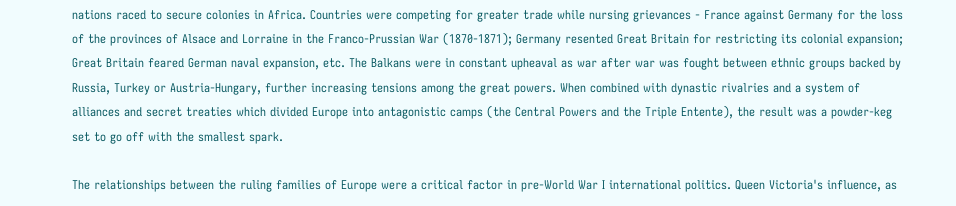nations raced to secure colonies in Africa. Countries were competing for greater trade while nursing grievances - France against Germany for the loss of the provinces of Alsace and Lorraine in the Franco-Prussian War (1870-1871); Germany resented Great Britain for restricting its colonial expansion; Great Britain feared German naval expansion, etc. The Balkans were in constant upheaval as war after war was fought between ethnic groups backed by Russia, Turkey or Austria-Hungary, further increasing tensions among the great powers. When combined with dynastic rivalries and a system of alliances and secret treaties which divided Europe into antagonistic camps (the Central Powers and the Triple Entente), the result was a powder-keg set to go off with the smallest spark.

The relationships between the ruling families of Europe were a critical factor in pre-World War I international politics. Queen Victoria's influence, as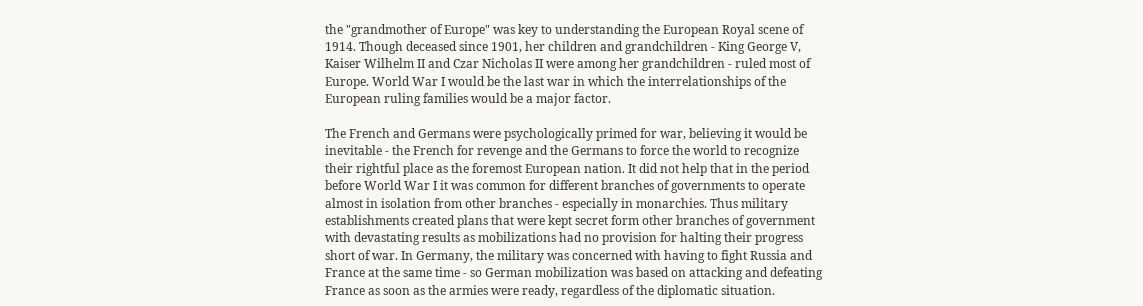the "grandmother of Europe" was key to understanding the European Royal scene of 1914. Though deceased since 1901, her children and grandchildren - King George V, Kaiser Wilhelm II and Czar Nicholas II were among her grandchildren - ruled most of Europe. World War I would be the last war in which the interrelationships of the European ruling families would be a major factor.

The French and Germans were psychologically primed for war, believing it would be inevitable - the French for revenge and the Germans to force the world to recognize their rightful place as the foremost European nation. It did not help that in the period before World War I it was common for different branches of governments to operate almost in isolation from other branches - especially in monarchies. Thus military establishments created plans that were kept secret form other branches of government with devastating results as mobilizations had no provision for halting their progress short of war. In Germany, the military was concerned with having to fight Russia and France at the same time - so German mobilization was based on attacking and defeating France as soon as the armies were ready, regardless of the diplomatic situation.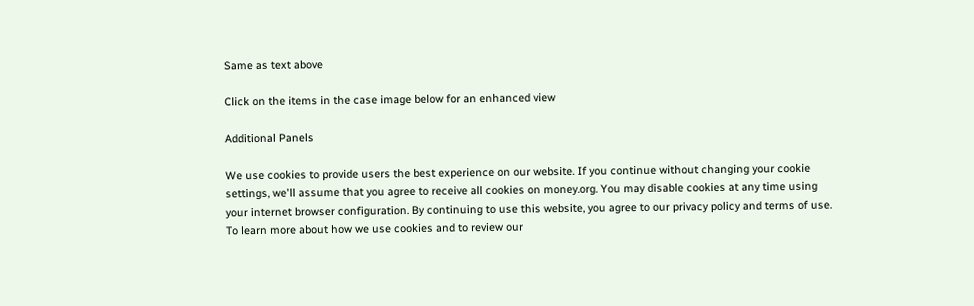Same as text above

Click on the items in the case image below for an enhanced view

Additional Panels

We use cookies to provide users the best experience on our website. If you continue without changing your cookie settings, we'll assume that you agree to receive all cookies on money.org. You may disable cookies at any time using your internet browser configuration. By continuing to use this website, you agree to our privacy policy and terms of use. To learn more about how we use cookies and to review our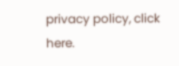privacy policy, click here.